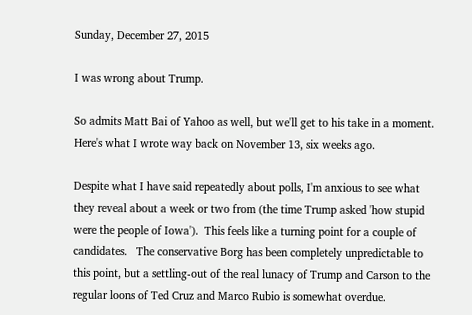Sunday, December 27, 2015

I was wrong about Trump.

So admits Matt Bai of Yahoo as well, but we'll get to his take in a moment.  Here's what I wrote way back on November 13, six weeks ago.

Despite what I have said repeatedly about polls, I'm anxious to see what they reveal about a week or two from (the time Trump asked 'how stupid were the people of Iowa').  This feels like a turning point for a couple of candidates.   The conservative Borg has been completely unpredictable to this point, but a settling-out of the real lunacy of Trump and Carson to the regular loons of Ted Cruz and Marco Rubio is somewhat overdue.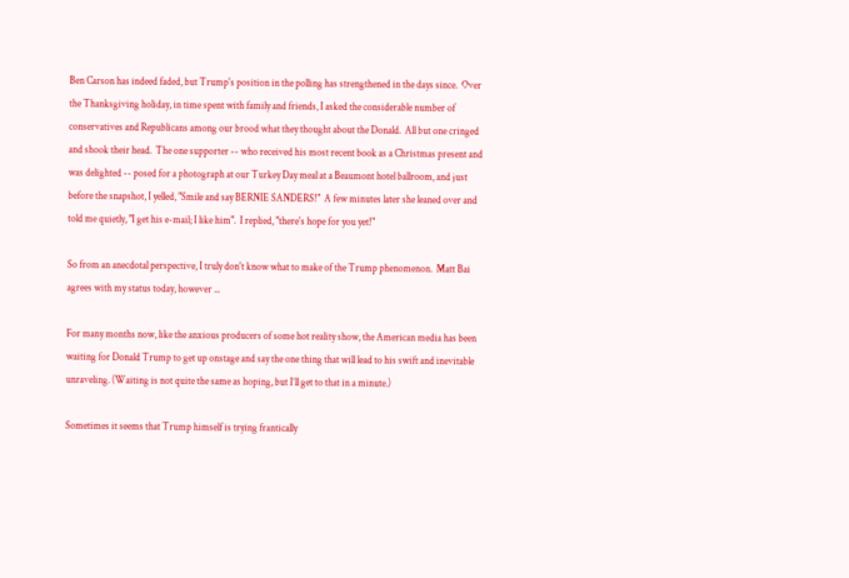Ben Carson has indeed faded, but Trump's position in the polling has strengthened in the days since.  Over the Thanksgiving holiday, in time spent with family and friends, I asked the considerable number of conservatives and Republicans among our brood what they thought about the Donald.  All but one cringed and shook their head.  The one supporter -- who received his most recent book as a Christmas present and was delighted -- posed for a photograph at our Turkey Day meal at a Beaumont hotel ballroom, and just before the snapshot, I yelled, "Smile and say BERNIE SANDERS!"  A few minutes later she leaned over and told me quietly, "I get his e-mail; I like him".  I replied, "there's hope for you yet!"

So from an anecdotal perspective, I truly don't know what to make of the Trump phenomenon.  Matt Bai agrees with my status today, however ...

For many months now, like the anxious producers of some hot reality show, the American media has been waiting for Donald Trump to get up onstage and say the one thing that will lead to his swift and inevitable unraveling. (Waiting is not quite the same as hoping, but I’ll get to that in a minute.)

Sometimes it seems that Trump himself is trying frantically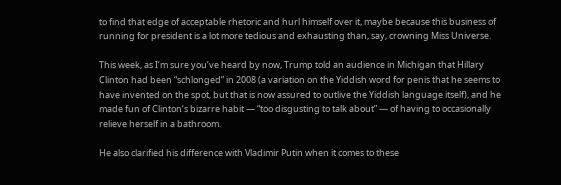to find that edge of acceptable rhetoric and hurl himself over it, maybe because this business of running for president is a lot more tedious and exhausting than, say, crowning Miss Universe.

This week, as I’m sure you’ve heard by now, Trump told an audience in Michigan that Hillary Clinton had been “schlonged” in 2008 (a variation on the Yiddish word for penis that he seems to have invented on the spot, but that is now assured to outlive the Yiddish language itself), and he made fun of Clinton’s bizarre habit — “too disgusting to talk about” — of having to occasionally relieve herself in a bathroom.

He also clarified his difference with Vladimir Putin when it comes to these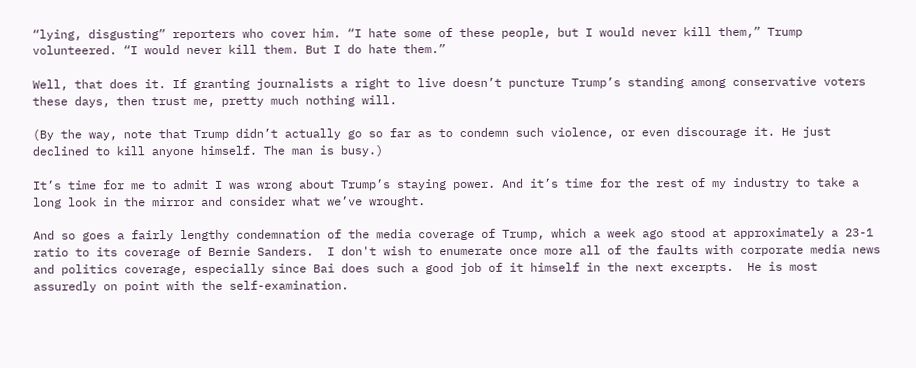“lying, disgusting” reporters who cover him. “I hate some of these people, but I would never kill them,” Trump volunteered. “I would never kill them. But I do hate them.”

Well, that does it. If granting journalists a right to live doesn’t puncture Trump’s standing among conservative voters these days, then trust me, pretty much nothing will.

(By the way, note that Trump didn’t actually go so far as to condemn such violence, or even discourage it. He just declined to kill anyone himself. The man is busy.)

It’s time for me to admit I was wrong about Trump’s staying power. And it’s time for the rest of my industry to take a long look in the mirror and consider what we’ve wrought.

And so goes a fairly lengthy condemnation of the media coverage of Trump, which a week ago stood at approximately a 23-1 ratio to its coverage of Bernie Sanders.  I don't wish to enumerate once more all of the faults with corporate media news and politics coverage, especially since Bai does such a good job of it himself in the next excerpts.  He is most assuredly on point with the self-examination.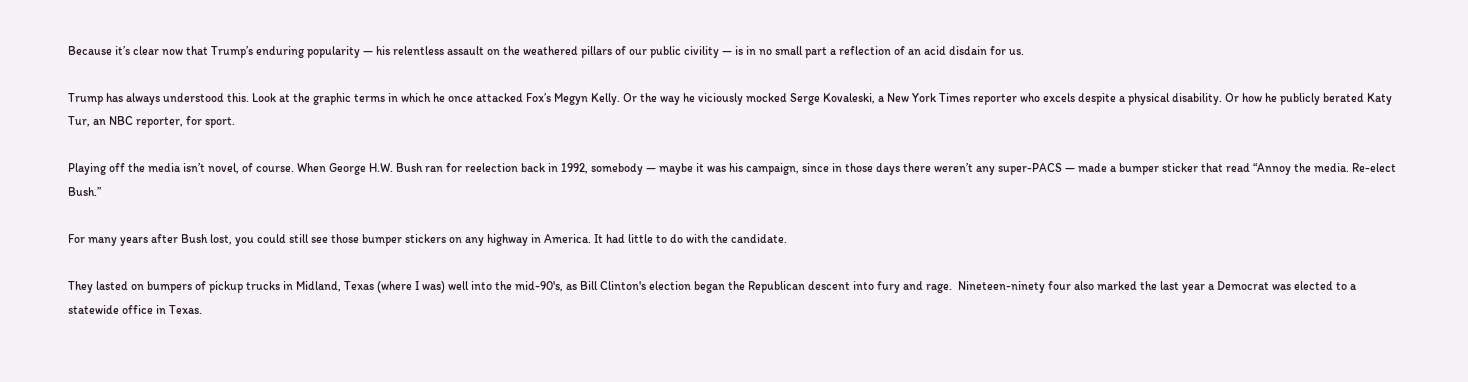Because it’s clear now that Trump’s enduring popularity — his relentless assault on the weathered pillars of our public civility — is in no small part a reflection of an acid disdain for us.

Trump has always understood this. Look at the graphic terms in which he once attacked Fox’s Megyn Kelly. Or the way he viciously mocked Serge Kovaleski, a New York Times reporter who excels despite a physical disability. Or how he publicly berated Katy Tur, an NBC reporter, for sport.

Playing off the media isn’t novel, of course. When George H.W. Bush ran for reelection back in 1992, somebody — maybe it was his campaign, since in those days there weren’t any super-PACS — made a bumper sticker that read “Annoy the media. Re-elect Bush.”

For many years after Bush lost, you could still see those bumper stickers on any highway in America. It had little to do with the candidate.

They lasted on bumpers of pickup trucks in Midland, Texas (where I was) well into the mid-90's, as Bill Clinton's election began the Republican descent into fury and rage.  Nineteen-ninety four also marked the last year a Democrat was elected to a statewide office in Texas.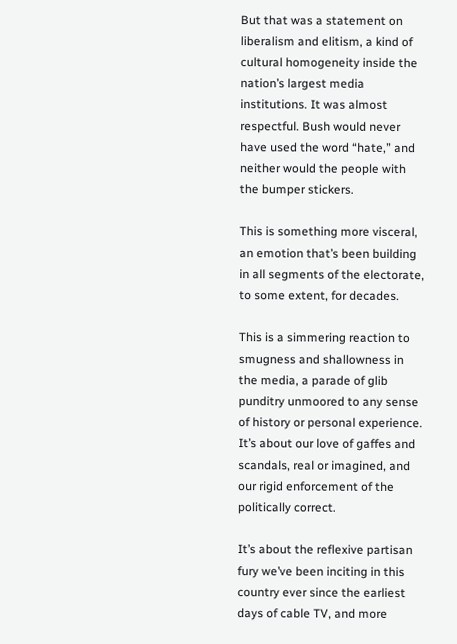But that was a statement on liberalism and elitism, a kind of cultural homogeneity inside the nation’s largest media institutions. It was almost respectful. Bush would never have used the word “hate,” and neither would the people with the bumper stickers.

This is something more visceral, an emotion that’s been building in all segments of the electorate, to some extent, for decades.

This is a simmering reaction to smugness and shallowness in the media, a parade of glib punditry unmoored to any sense of history or personal experience. It’s about our love of gaffes and scandals, real or imagined, and our rigid enforcement of the politically correct.

It’s about the reflexive partisan fury we’ve been inciting in this country ever since the earliest days of cable TV, and more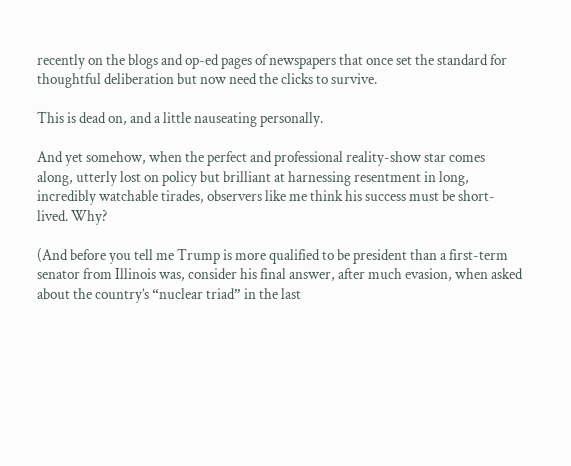recently on the blogs and op-ed pages of newspapers that once set the standard for thoughtful deliberation but now need the clicks to survive.

This is dead on, and a little nauseating personally.

And yet somehow, when the perfect and professional reality-show star comes along, utterly lost on policy but brilliant at harnessing resentment in long, incredibly watchable tirades, observers like me think his success must be short-lived. Why?

(And before you tell me Trump is more qualified to be president than a first-term senator from Illinois was, consider his final answer, after much evasion, when asked about the country’s “nuclear triad” in the last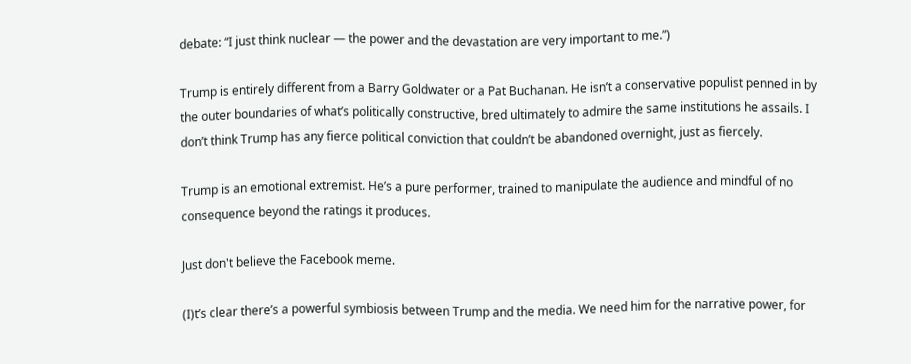debate: “I just think nuclear — the power and the devastation are very important to me.”)

Trump is entirely different from a Barry Goldwater or a Pat Buchanan. He isn’t a conservative populist penned in by the outer boundaries of what’s politically constructive, bred ultimately to admire the same institutions he assails. I don’t think Trump has any fierce political conviction that couldn’t be abandoned overnight, just as fiercely.

Trump is an emotional extremist. He’s a pure performer, trained to manipulate the audience and mindful of no consequence beyond the ratings it produces.

Just don't believe the Facebook meme.

(I)t’s clear there’s a powerful symbiosis between Trump and the media. We need him for the narrative power, for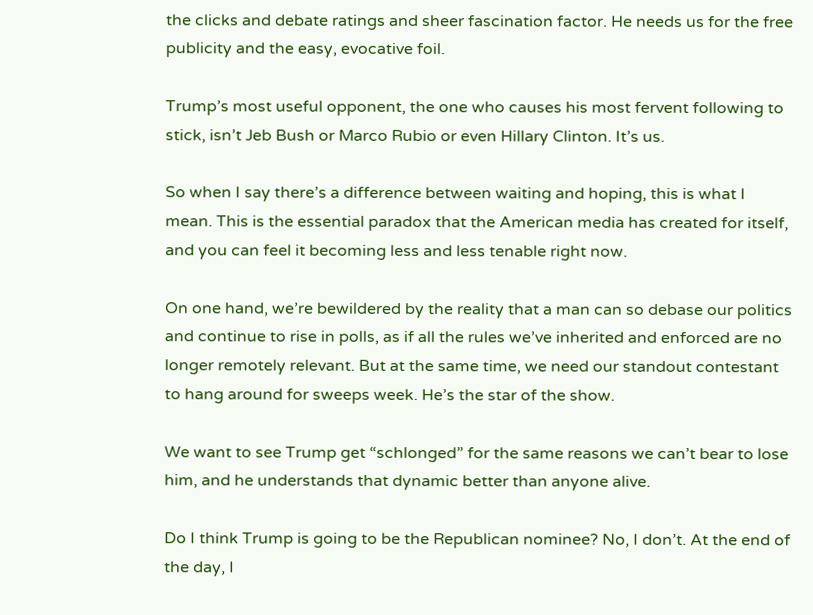the clicks and debate ratings and sheer fascination factor. He needs us for the free publicity and the easy, evocative foil.

Trump’s most useful opponent, the one who causes his most fervent following to stick, isn’t Jeb Bush or Marco Rubio or even Hillary Clinton. It’s us.

So when I say there’s a difference between waiting and hoping, this is what I mean. This is the essential paradox that the American media has created for itself, and you can feel it becoming less and less tenable right now.

On one hand, we’re bewildered by the reality that a man can so debase our politics and continue to rise in polls, as if all the rules we’ve inherited and enforced are no longer remotely relevant. But at the same time, we need our standout contestant to hang around for sweeps week. He’s the star of the show.

We want to see Trump get “schlonged” for the same reasons we can’t bear to lose him, and he understands that dynamic better than anyone alive.

Do I think Trump is going to be the Republican nominee? No, I don’t. At the end of the day, I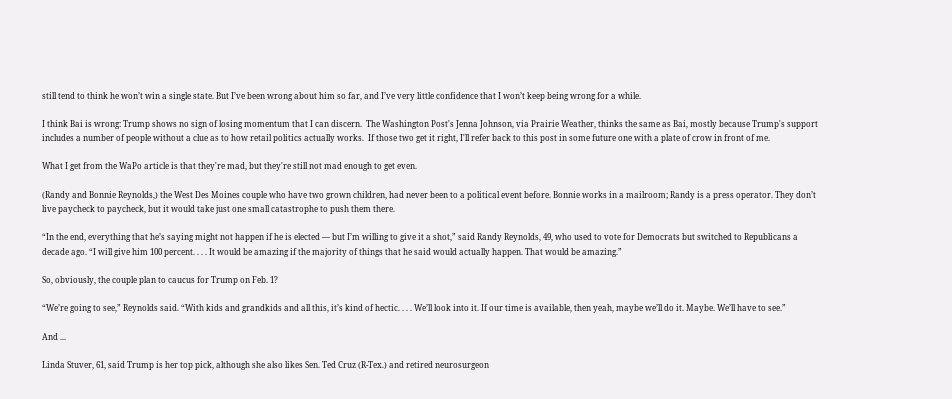still tend to think he won’t win a single state. But I’ve been wrong about him so far, and I’ve very little confidence that I won’t keep being wrong for a while.

I think Bai is wrong: Trump shows no sign of losing momentum that I can discern.  The Washington Post's Jenna Johnson, via Prairie Weather, thinks the same as Bai, mostly because Trump's support includes a number of people without a clue as to how retail politics actually works.  If those two get it right, I'll refer back to this post in some future one with a plate of crow in front of me.

What I get from the WaPo article is that they're mad, but they're still not mad enough to get even.

(Randy and Bonnie Reynolds,) the West Des Moines couple who have two grown children, had never been to a political event before. Bonnie works in a mailroom; Randy is a press operator. They don’t live paycheck to paycheck, but it would take just one small catastrophe to push them there.

“In the end, everything that he’s saying might not happen if he is elected — but I’m willing to give it a shot,” said Randy Reynolds, 49, who used to vote for Democrats but switched to Republicans a decade ago. “I will give him 100 percent. . . . It would be amazing if the majority of things that he said would actually happen. That would be amazing.”

So, obviously, the couple plan to caucus for Trump on Feb. 1?

“We’re going to see,” Reynolds said. “With kids and grandkids and all this, it’s kind of hectic. . . . We’ll look into it. If our time is available, then yeah, maybe we’ll do it. Maybe. We’ll have to see.”

And ...

Linda Stuver, 61, said Trump is her top pick, although she also likes Sen. Ted Cruz (R-Tex.) and retired neurosurgeon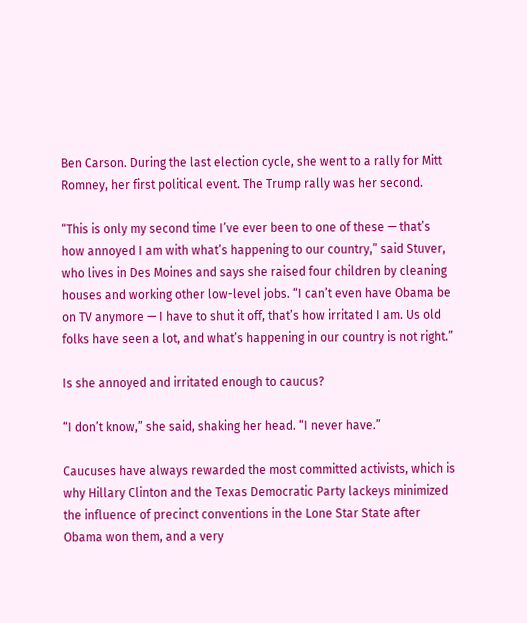Ben Carson. During the last election cycle, she went to a rally for Mitt Romney, her first political event. The Trump rally was her second.

“This is only my second time I’ve ever been to one of these — that’s how annoyed I am with what’s happening to our country,” said Stuver, who lives in Des Moines and says she raised four children by cleaning houses and working other low-level jobs. “I can’t even have Obama be on TV anymore — I have to shut it off, that’s how irritated I am. Us old folks have seen a lot, and what’s happening in our country is not right.”

Is she annoyed and irritated enough to caucus?

“I don’t know,” she said, shaking her head. “I never have.”

Caucuses have always rewarded the most committed activists, which is why Hillary Clinton and the Texas Democratic Party lackeys minimized the influence of precinct conventions in the Lone Star State after Obama won them, and a very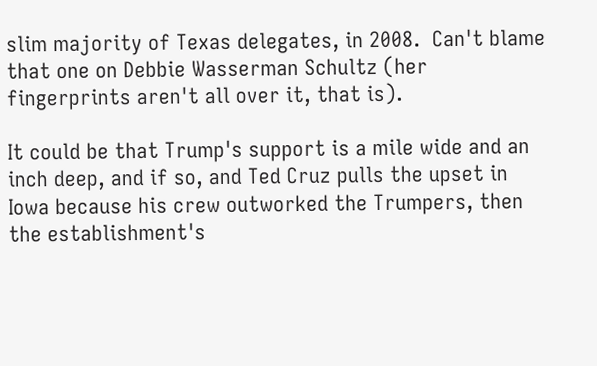slim majority of Texas delegates, in 2008.  Can't blame that one on Debbie Wasserman Schultz (her fingerprints aren't all over it, that is).

It could be that Trump's support is a mile wide and an inch deep, and if so, and Ted Cruz pulls the upset in Iowa because his crew outworked the Trumpers, then the establishment's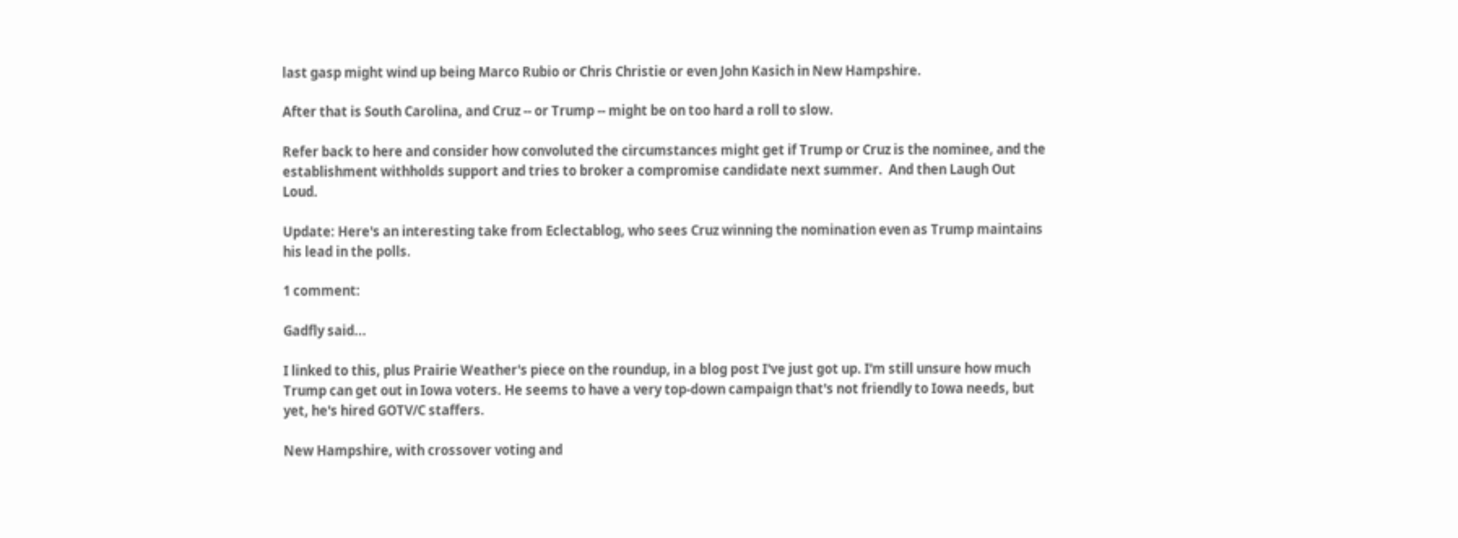last gasp might wind up being Marco Rubio or Chris Christie or even John Kasich in New Hampshire.

After that is South Carolina, and Cruz -- or Trump -- might be on too hard a roll to slow.

Refer back to here and consider how convoluted the circumstances might get if Trump or Cruz is the nominee, and the establishment withholds support and tries to broker a compromise candidate next summer.  And then Laugh Out Loud.

Update: Here's an interesting take from Eclectablog, who sees Cruz winning the nomination even as Trump maintains his lead in the polls.

1 comment:

Gadfly said...

I linked to this, plus Prairie Weather's piece on the roundup, in a blog post I've just got up. I'm still unsure how much Trump can get out in Iowa voters. He seems to have a very top-down campaign that's not friendly to Iowa needs, but yet, he's hired GOTV/C staffers.

New Hampshire, with crossover voting and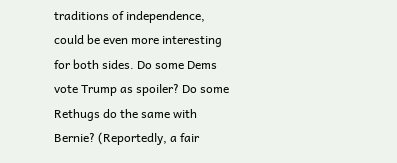traditions of independence, could be even more interesting for both sides. Do some Dems vote Trump as spoiler? Do some Rethugs do the same with Bernie? (Reportedly, a fair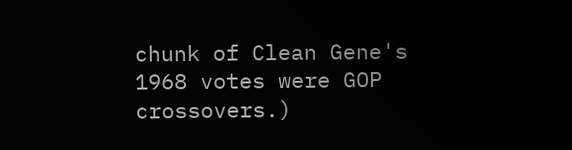chunk of Clean Gene's 1968 votes were GOP crossovers.)